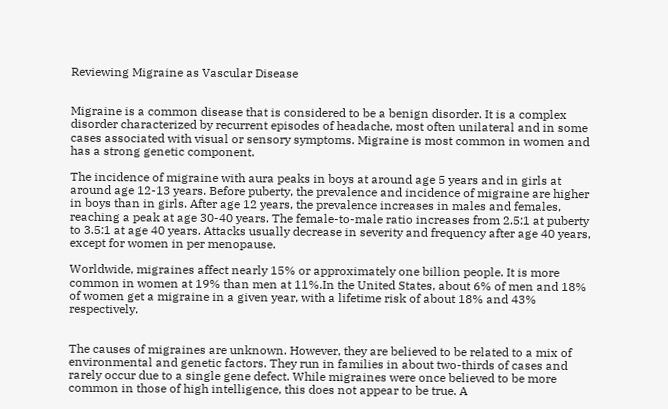Reviewing Migraine as Vascular Disease


Migraine is a common disease that is considered to be a benign disorder. It is a complex disorder characterized by recurrent episodes of headache, most often unilateral and in some cases associated with visual or sensory symptoms. Migraine is most common in women and has a strong genetic component.

The incidence of migraine with aura peaks in boys at around age 5 years and in girls at around age 12-13 years. Before puberty, the prevalence and incidence of migraine are higher in boys than in girls. After age 12 years, the prevalence increases in males and females, reaching a peak at age 30-40 years. The female-to-male ratio increases from 2.5:1 at puberty to 3.5:1 at age 40 years. Attacks usually decrease in severity and frequency after age 40 years, except for women in per menopause.

Worldwide, migraines affect nearly 15% or approximately one billion people. It is more common in women at 19% than men at 11%.In the United States, about 6% of men and 18% of women get a migraine in a given year, with a lifetime risk of about 18% and 43% respectively.


The causes of migraines are unknown. However, they are believed to be related to a mix of environmental and genetic factors. They run in families in about two-thirds of cases and rarely occur due to a single gene defect. While migraines were once believed to be more common in those of high intelligence, this does not appear to be true. A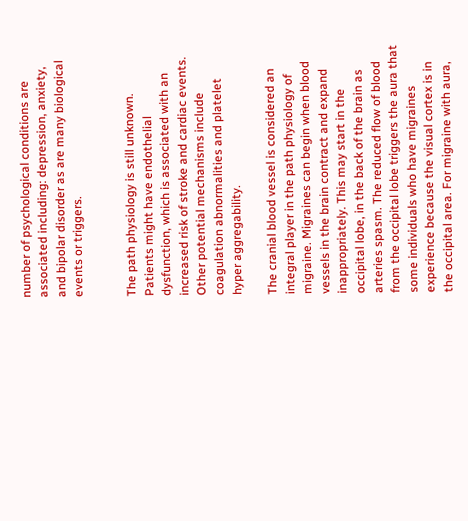number of psychological conditions are associated including: depression, anxiety, and bipolar disorder as are many biological events or triggers.


The path physiology is still unknown. Patients might have endothelial dysfunction, which is associated with an increased risk of stroke and cardiac events. Other potential mechanisms include coagulation abnormalities and platelet hyper aggregability.

The cranial blood vessel is considered an integral player in the path physiology of migraine. Migraines can begin when blood vessels in the brain contract and expand inappropriately. This may start in the occipital lobe, in the back of the brain as arteries spasm. The reduced flow of blood from the occipital lobe triggers the aura that some individuals who have migraines experience because the visual cortex is in the occipital area. For migraine with aura,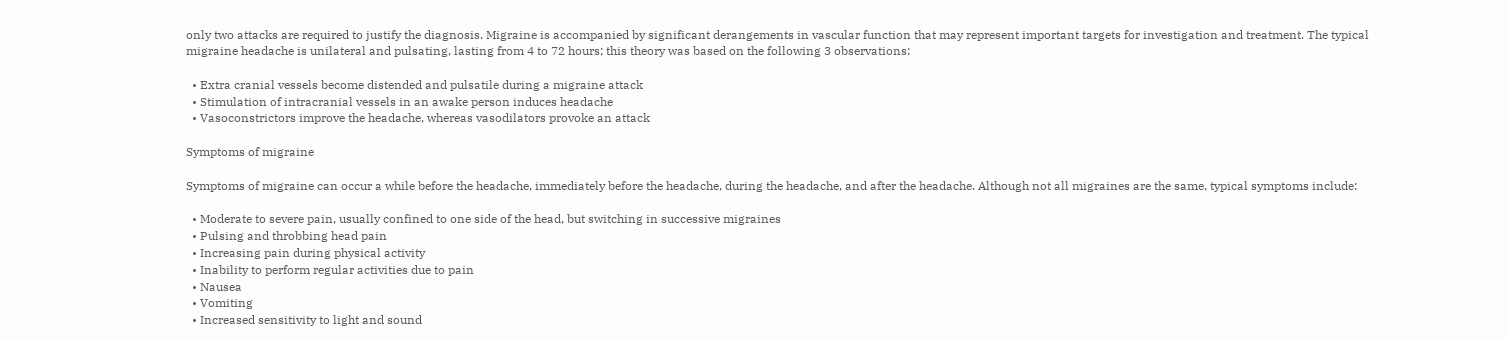only two attacks are required to justify the diagnosis. Migraine is accompanied by significant derangements in vascular function that may represent important targets for investigation and treatment. The typical migraine headache is unilateral and pulsating, lasting from 4 to 72 hours; this theory was based on the following 3 observations:

  • Extra cranial vessels become distended and pulsatile during a migraine attack
  • Stimulation of intracranial vessels in an awake person induces headache
  • Vasoconstrictors improve the headache, whereas vasodilators provoke an attack

Symptoms of migraine

Symptoms of migraine can occur a while before the headache, immediately before the headache, during the headache, and after the headache. Although not all migraines are the same, typical symptoms include:

  • Moderate to severe pain, usually confined to one side of the head, but switching in successive migraines
  • Pulsing and throbbing head pain
  • Increasing pain during physical activity
  • Inability to perform regular activities due to pain
  • Nausea
  • Vomiting
  • Increased sensitivity to light and sound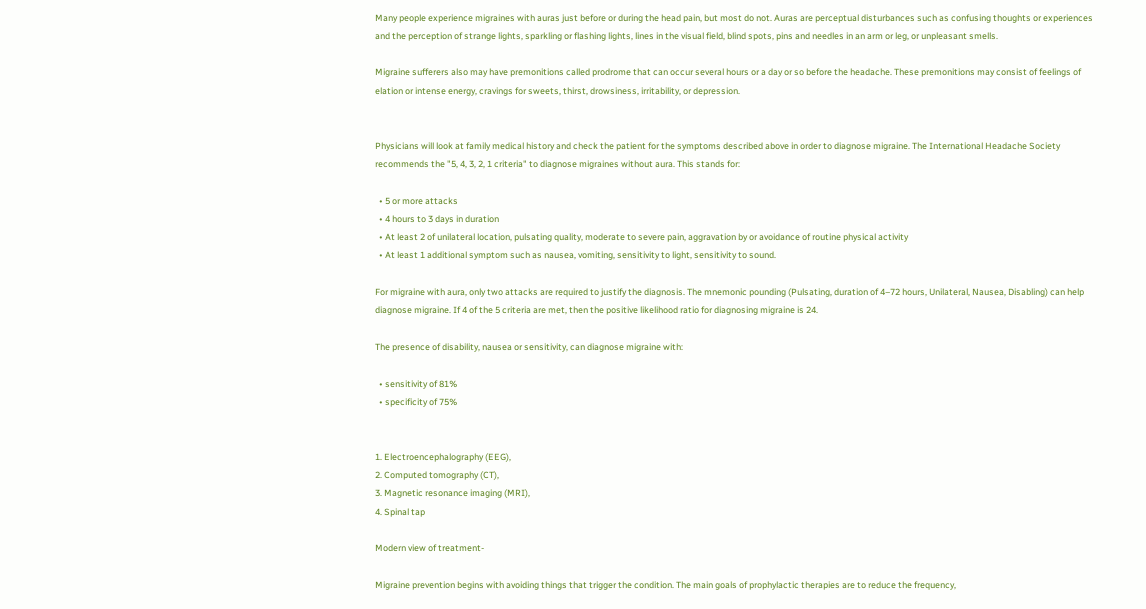Many people experience migraines with auras just before or during the head pain, but most do not. Auras are perceptual disturbances such as confusing thoughts or experiences and the perception of strange lights, sparkling or flashing lights, lines in the visual field, blind spots, pins and needles in an arm or leg, or unpleasant smells.

Migraine sufferers also may have premonitions called prodrome that can occur several hours or a day or so before the headache. These premonitions may consist of feelings of elation or intense energy, cravings for sweets, thirst, drowsiness, irritability, or depression.


Physicians will look at family medical history and check the patient for the symptoms described above in order to diagnose migraine. The International Headache Society recommends the "5, 4, 3, 2, 1 criteria" to diagnose migraines without aura. This stands for:

  • 5 or more attacks
  • 4 hours to 3 days in duration
  • At least 2 of unilateral location, pulsating quality, moderate to severe pain, aggravation by or avoidance of routine physical activity
  • At least 1 additional symptom such as nausea, vomiting, sensitivity to light, sensitivity to sound.

For migraine with aura, only two attacks are required to justify the diagnosis. The mnemonic pounding (Pulsating, duration of 4–72 hours, Unilateral, Nausea, Disabling) can help diagnose migraine. If 4 of the 5 criteria are met, then the positive likelihood ratio for diagnosing migraine is 24.

The presence of disability, nausea or sensitivity, can diagnose migraine with:

  • sensitivity of 81%
  • specificity of 75%


1. Electroencephalography (EEG),
2. Computed tomography (CT),
3. Magnetic resonance imaging (MRI),
4. Spinal tap

Modern view of treatment-

Migraine prevention begins with avoiding things that trigger the condition. The main goals of prophylactic therapies are to reduce the frequency,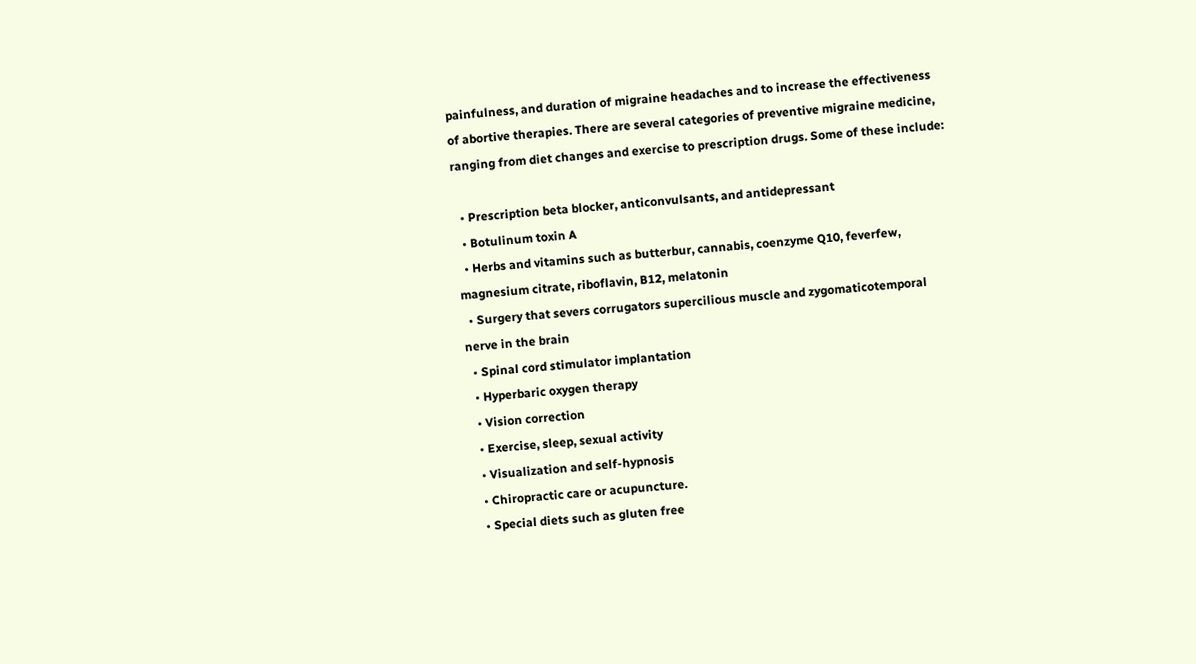painfulness, and duration of migraine headaches and to increase the effectiveness of abortive therapies. There are several categories of preventive migraine medicine, ranging from diet changes and exercise to prescription drugs. Some of these include:

  • Prescription beta blocker, anticonvulsants, and antidepressant
  • Botulinum toxin A
  • Herbs and vitamins such as butterbur, cannabis, coenzyme Q10, feverfew, magnesium citrate, riboflavin, B12, melatonin
  • Surgery that severs corrugators supercilious muscle and zygomaticotemporal nerve in the brain
  • Spinal cord stimulator implantation
  • Hyperbaric oxygen therapy
  • Vision correction
  • Exercise, sleep, sexual activity
  • Visualization and self-hypnosis
  • Chiropractic care or acupuncture.
  • Special diets such as gluten free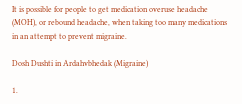It is possible for people to get medication overuse headache (MOH), or rebound headache, when taking too many medications in an attempt to prevent migraine.

Dosh Dushti in Ardahvbhedak (Migraine)

1.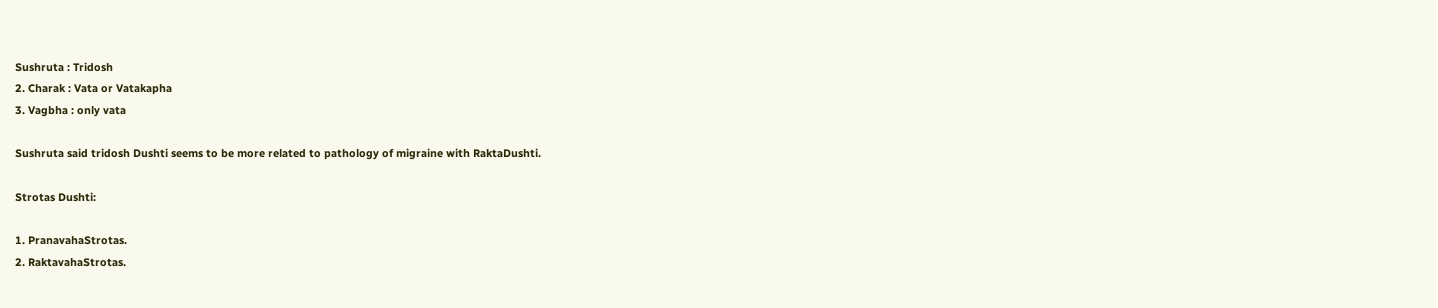Sushruta : Tridosh
2. Charak : Vata or Vatakapha
3. Vagbha : only vata

Sushruta said tridosh Dushti seems to be more related to pathology of migraine with RaktaDushti.

Strotas Dushti:

1. PranavahaStrotas.
2. RaktavahaStrotas.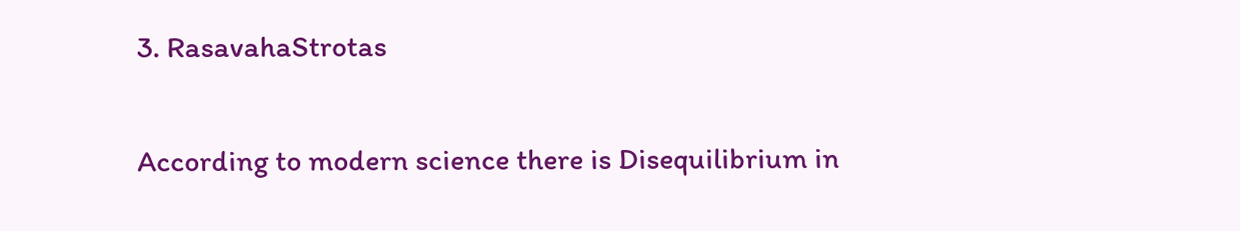3. RasavahaStrotas

According to modern science there is Disequilibrium in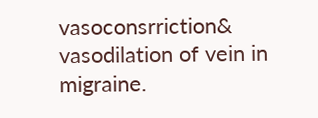vasoconsrriction& vasodilation of vein in migraine.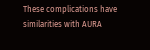These complications have similarities with AURA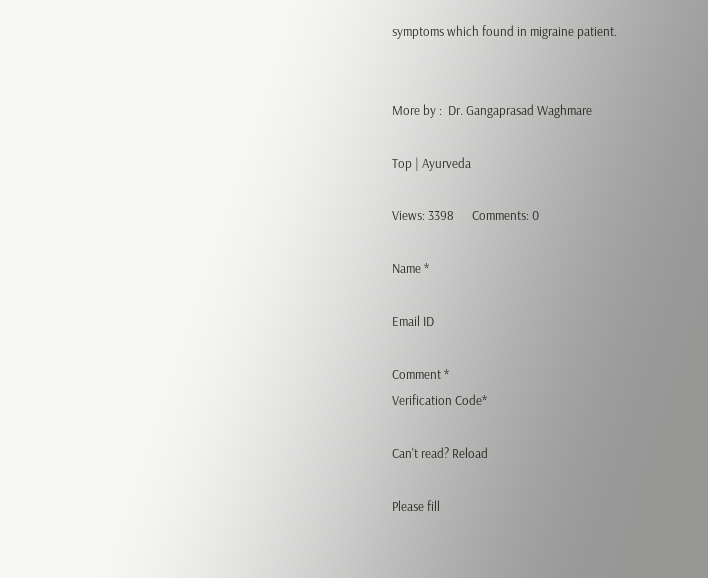symptoms which found in migraine patient.


More by :  Dr. Gangaprasad Waghmare

Top | Ayurveda

Views: 3398      Comments: 0

Name *

Email ID

Comment *
Verification Code*

Can't read? Reload

Please fill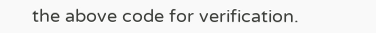the above code for verification.